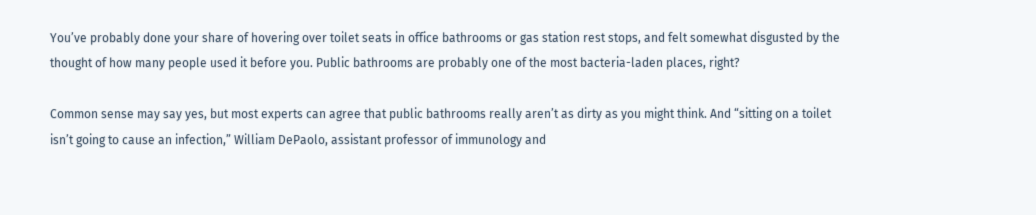You’ve probably done your share of hovering over toilet seats in office bathrooms or gas station rest stops, and felt somewhat disgusted by the thought of how many people used it before you. Public bathrooms are probably one of the most bacteria-laden places, right?

Common sense may say yes, but most experts can agree that public bathrooms really aren’t as dirty as you might think. And “sitting on a toilet isn’t going to cause an infection,” William DePaolo, assistant professor of immunology and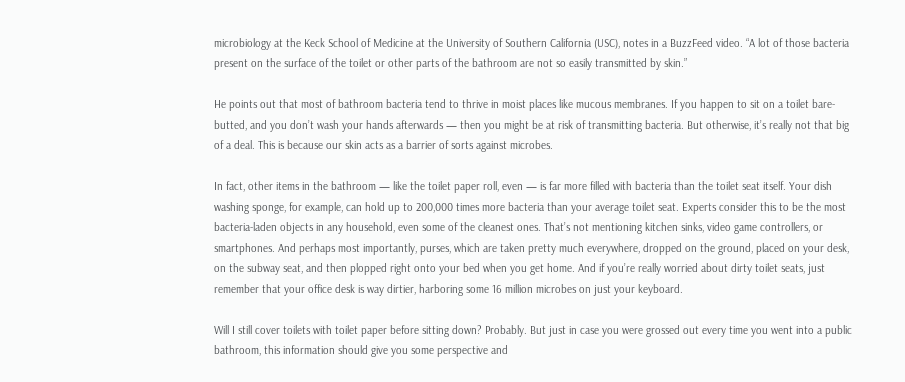microbiology at the Keck School of Medicine at the University of Southern California (USC), notes in a BuzzFeed video. “A lot of those bacteria present on the surface of the toilet or other parts of the bathroom are not so easily transmitted by skin.”

He points out that most of bathroom bacteria tend to thrive in moist places like mucous membranes. If you happen to sit on a toilet bare-butted, and you don’t wash your hands afterwards — then you might be at risk of transmitting bacteria. But otherwise, it’s really not that big of a deal. This is because our skin acts as a barrier of sorts against microbes.

In fact, other items in the bathroom — like the toilet paper roll, even — is far more filled with bacteria than the toilet seat itself. Your dish washing sponge, for example, can hold up to 200,000 times more bacteria than your average toilet seat. Experts consider this to be the most bacteria-laden objects in any household, even some of the cleanest ones. That’s not mentioning kitchen sinks, video game controllers, or smartphones. And perhaps most importantly, purses, which are taken pretty much everywhere, dropped on the ground, placed on your desk, on the subway seat, and then plopped right onto your bed when you get home. And if you’re really worried about dirty toilet seats, just remember that your office desk is way dirtier, harboring some 16 million microbes on just your keyboard.

Will I still cover toilets with toilet paper before sitting down? Probably. But just in case you were grossed out every time you went into a public bathroom, this information should give you some perspective and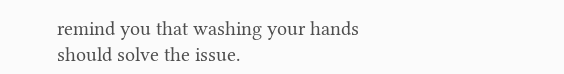remind you that washing your hands should solve the issue.